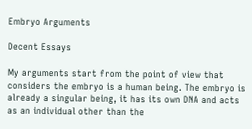Embryo Arguments

Decent Essays

My arguments start from the point of view that considers the embryo is a human being. The embryo is already a singular being, it has its own DNA and acts as an individual other than the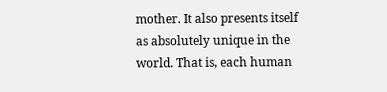mother. It also presents itself as absolutely unique in the world. That is, each human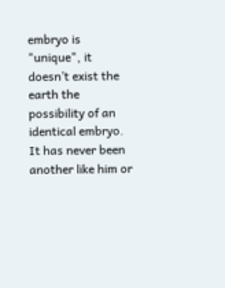embryo is "unique", it doesn’t exist the earth the possibility of an identical embryo. It has never been another like him or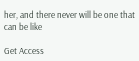her, and there never will be one that can be like

Get Access